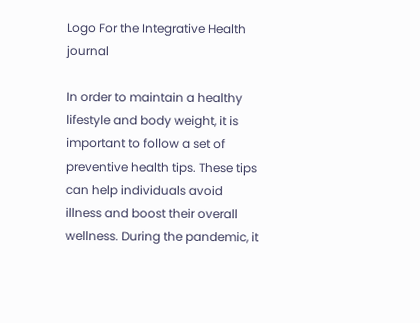Logo For the Integrative Health journal

In order to maintain a healthy lifestyle and body weight, it is important to follow a set of preventive health tips. These tips can help individuals avoid illness and boost their overall wellness. During the pandemic, it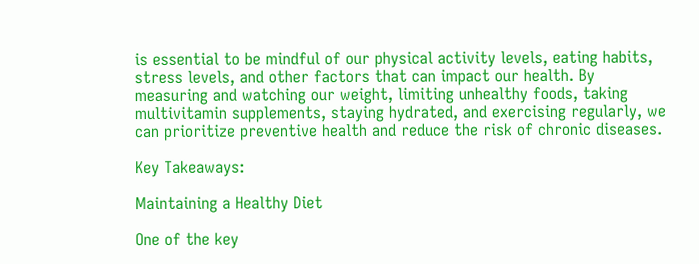is essential to be mindful of our physical activity levels, eating habits, stress levels, and other factors that can impact our health. By measuring and watching our weight, limiting unhealthy foods, taking multivitamin supplements, staying hydrated, and exercising regularly, we can prioritize preventive health and reduce the risk of chronic diseases.

Key Takeaways:

Maintaining a Healthy Diet

One of the key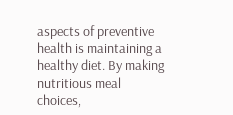aspects of preventive health is maintaining a healthy diet. By making nutritious meal choices,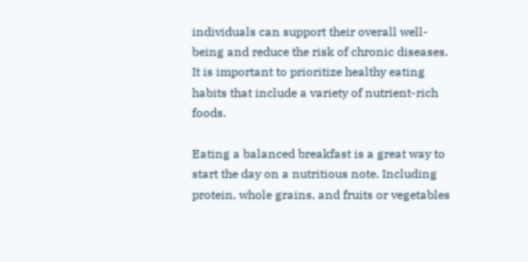individuals can support their overall well-being and reduce the risk of chronic diseases. It is important to prioritize healthy eating habits that include a variety of nutrient-rich foods.

Eating a balanced breakfast is a great way to start the day on a nutritious note. Including protein, whole grains, and fruits or vegetables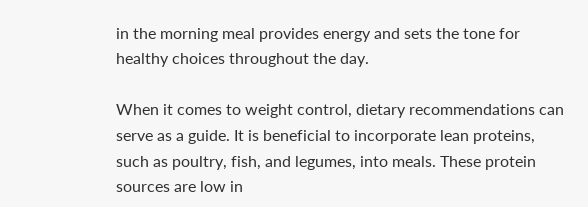in the morning meal provides energy and sets the tone for healthy choices throughout the day.

When it comes to weight control, dietary recommendations can serve as a guide. It is beneficial to incorporate lean proteins, such as poultry, fish, and legumes, into meals. These protein sources are low in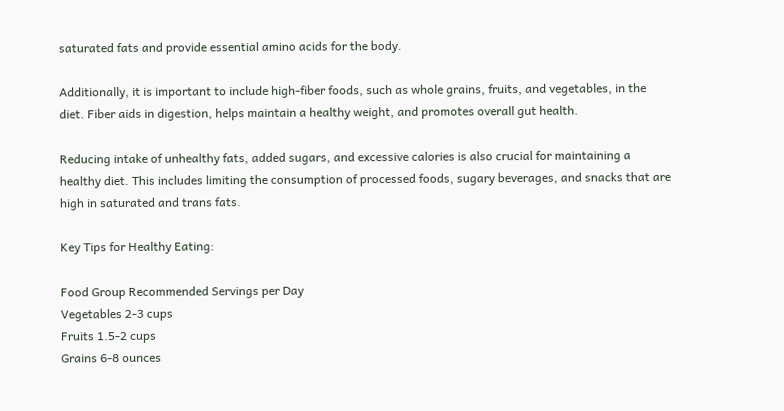saturated fats and provide essential amino acids for the body.

Additionally, it is important to include high-fiber foods, such as whole grains, fruits, and vegetables, in the diet. Fiber aids in digestion, helps maintain a healthy weight, and promotes overall gut health.

Reducing intake of unhealthy fats, added sugars, and excessive calories is also crucial for maintaining a healthy diet. This includes limiting the consumption of processed foods, sugary beverages, and snacks that are high in saturated and trans fats.

Key Tips for Healthy Eating:

Food Group Recommended Servings per Day
Vegetables 2-3 cups
Fruits 1.5-2 cups
Grains 6-8 ounces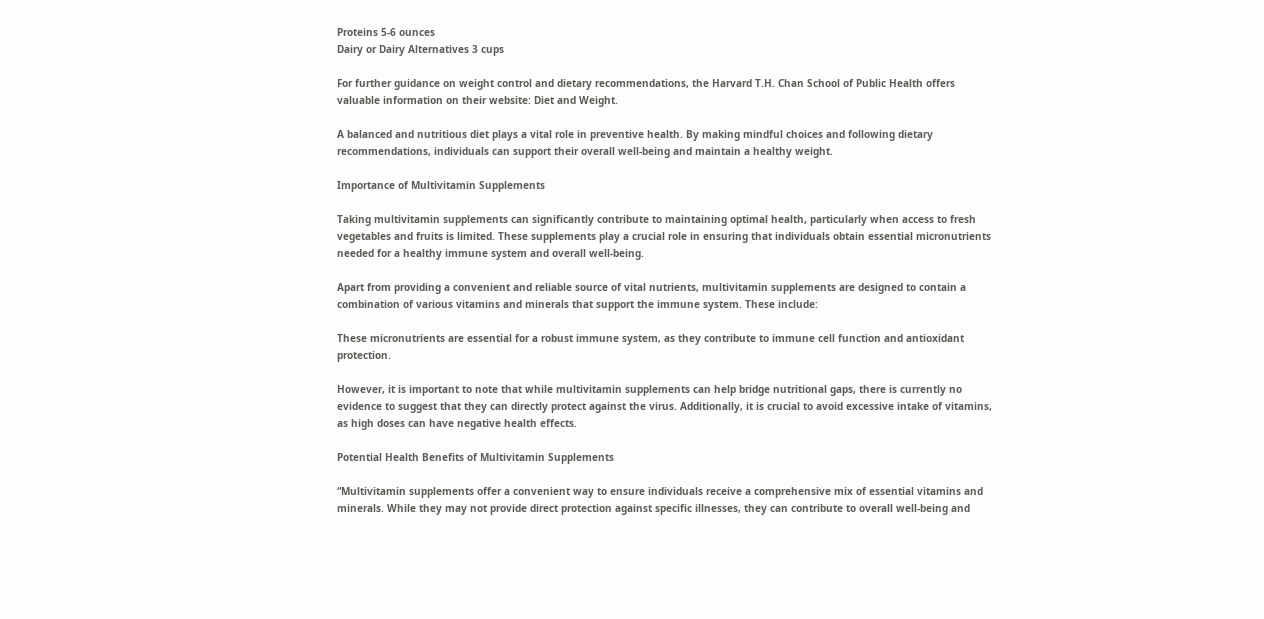Proteins 5-6 ounces
Dairy or Dairy Alternatives 3 cups

For further guidance on weight control and dietary recommendations, the Harvard T.H. Chan School of Public Health offers valuable information on their website: Diet and Weight.

A balanced and nutritious diet plays a vital role in preventive health. By making mindful choices and following dietary recommendations, individuals can support their overall well-being and maintain a healthy weight.

Importance of Multivitamin Supplements

Taking multivitamin supplements can significantly contribute to maintaining optimal health, particularly when access to fresh vegetables and fruits is limited. These supplements play a crucial role in ensuring that individuals obtain essential micronutrients needed for a healthy immune system and overall well-being.

Apart from providing a convenient and reliable source of vital nutrients, multivitamin supplements are designed to contain a combination of various vitamins and minerals that support the immune system. These include:

These micronutrients are essential for a robust immune system, as they contribute to immune cell function and antioxidant protection.

However, it is important to note that while multivitamin supplements can help bridge nutritional gaps, there is currently no evidence to suggest that they can directly protect against the virus. Additionally, it is crucial to avoid excessive intake of vitamins, as high doses can have negative health effects.

Potential Health Benefits of Multivitamin Supplements

“Multivitamin supplements offer a convenient way to ensure individuals receive a comprehensive mix of essential vitamins and minerals. While they may not provide direct protection against specific illnesses, they can contribute to overall well-being and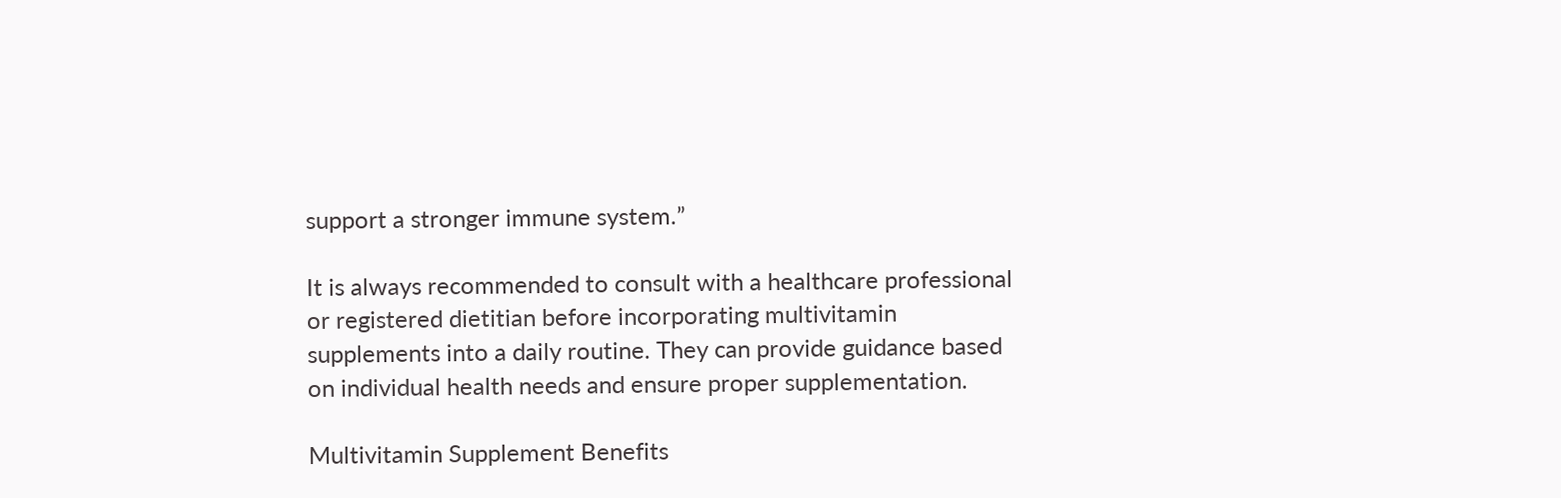support a stronger immune system.”

It is always recommended to consult with a healthcare professional or registered dietitian before incorporating multivitamin supplements into a daily routine. They can provide guidance based on individual health needs and ensure proper supplementation.

Multivitamin Supplement Benefits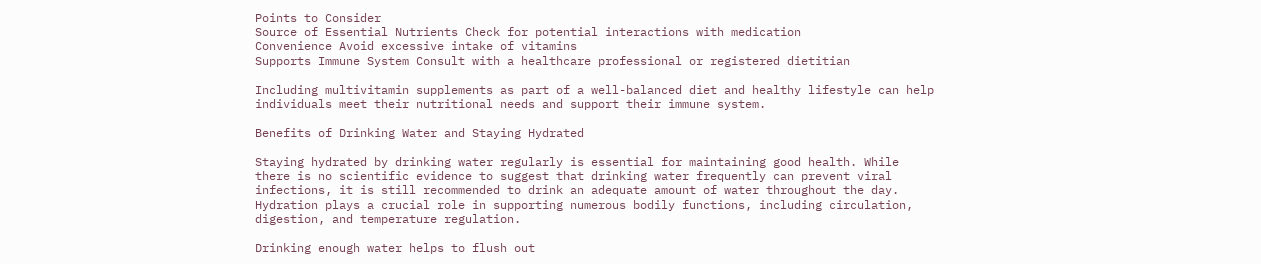Points to Consider
Source of Essential Nutrients Check for potential interactions with medication
Convenience Avoid excessive intake of vitamins
Supports Immune System Consult with a healthcare professional or registered dietitian

Including multivitamin supplements as part of a well-balanced diet and healthy lifestyle can help individuals meet their nutritional needs and support their immune system.

Benefits of Drinking Water and Staying Hydrated

Staying hydrated by drinking water regularly is essential for maintaining good health. While there is no scientific evidence to suggest that drinking water frequently can prevent viral infections, it is still recommended to drink an adequate amount of water throughout the day. Hydration plays a crucial role in supporting numerous bodily functions, including circulation, digestion, and temperature regulation.

Drinking enough water helps to flush out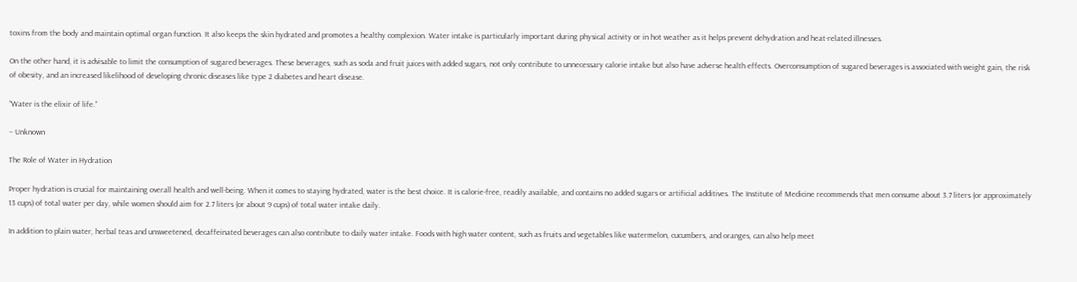toxins from the body and maintain optimal organ function. It also keeps the skin hydrated and promotes a healthy complexion. Water intake is particularly important during physical activity or in hot weather as it helps prevent dehydration and heat-related illnesses.

On the other hand, it is advisable to limit the consumption of sugared beverages. These beverages, such as soda and fruit juices with added sugars, not only contribute to unnecessary calorie intake but also have adverse health effects. Overconsumption of sugared beverages is associated with weight gain, the risk of obesity, and an increased likelihood of developing chronic diseases like type 2 diabetes and heart disease.

“Water is the elixir of life.”

– Unknown

The Role of Water in Hydration

Proper hydration is crucial for maintaining overall health and well-being. When it comes to staying hydrated, water is the best choice. It is calorie-free, readily available, and contains no added sugars or artificial additives. The Institute of Medicine recommends that men consume about 3.7 liters (or approximately 13 cups) of total water per day, while women should aim for 2.7 liters (or about 9 cups) of total water intake daily.

In addition to plain water, herbal teas and unsweetened, decaffeinated beverages can also contribute to daily water intake. Foods with high water content, such as fruits and vegetables like watermelon, cucumbers, and oranges, can also help meet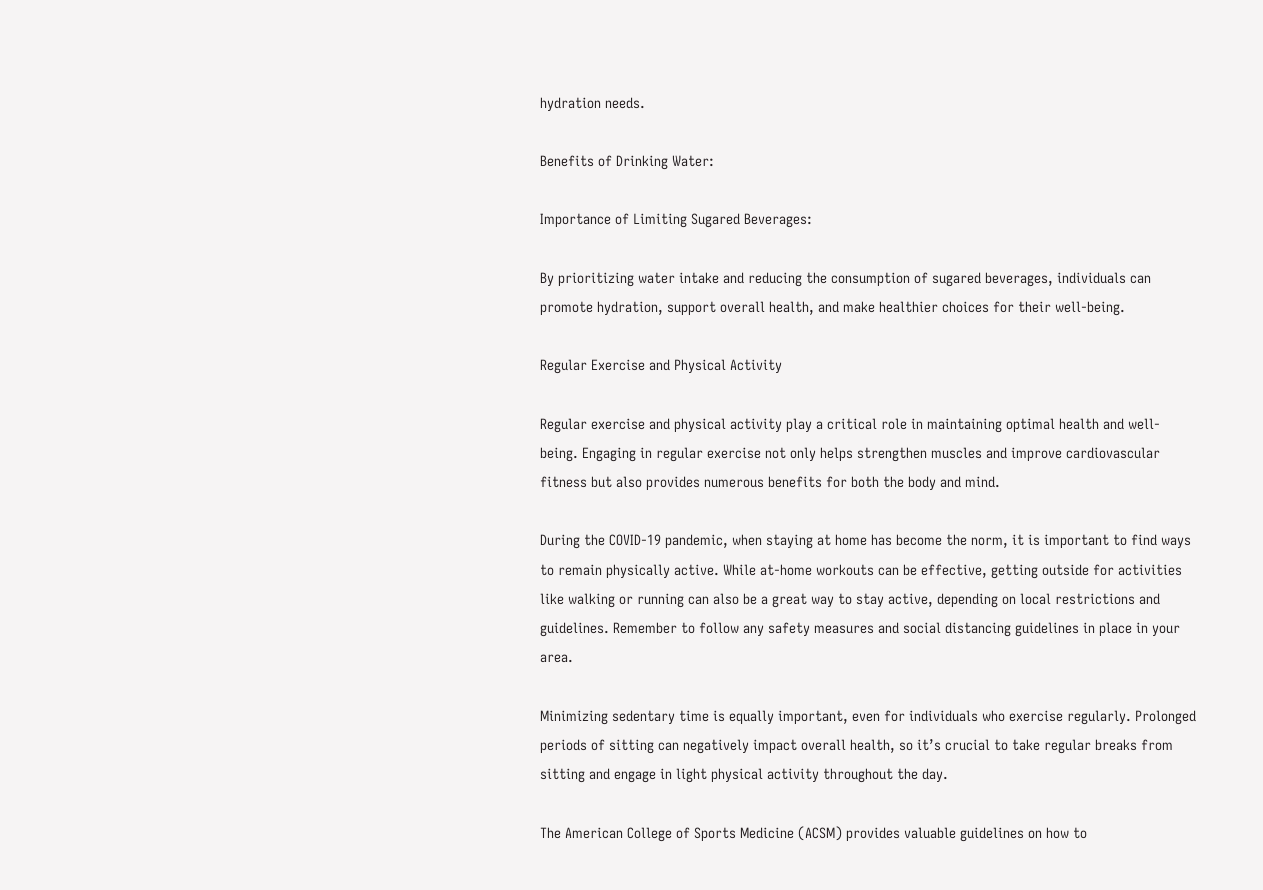hydration needs.

Benefits of Drinking Water:

Importance of Limiting Sugared Beverages:

By prioritizing water intake and reducing the consumption of sugared beverages, individuals can promote hydration, support overall health, and make healthier choices for their well-being.

Regular Exercise and Physical Activity

Regular exercise and physical activity play a critical role in maintaining optimal health and well-being. Engaging in regular exercise not only helps strengthen muscles and improve cardiovascular fitness but also provides numerous benefits for both the body and mind.

During the COVID-19 pandemic, when staying at home has become the norm, it is important to find ways to remain physically active. While at-home workouts can be effective, getting outside for activities like walking or running can also be a great way to stay active, depending on local restrictions and guidelines. Remember to follow any safety measures and social distancing guidelines in place in your area.

Minimizing sedentary time is equally important, even for individuals who exercise regularly. Prolonged periods of sitting can negatively impact overall health, so it’s crucial to take regular breaks from sitting and engage in light physical activity throughout the day.

The American College of Sports Medicine (ACSM) provides valuable guidelines on how to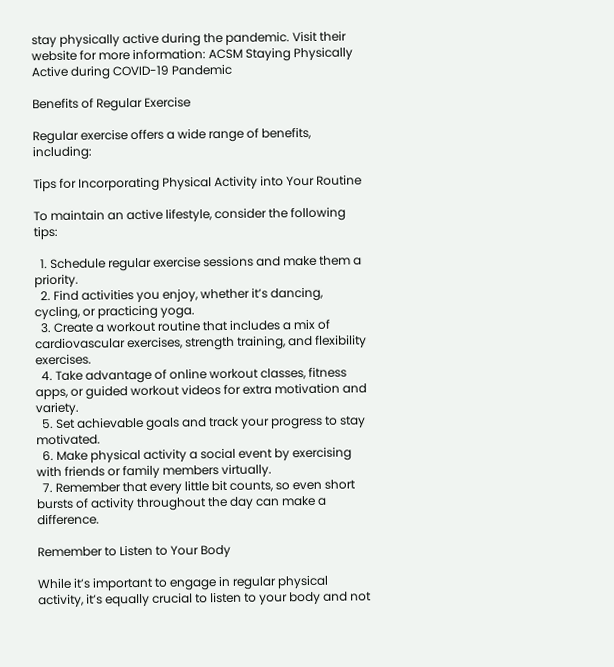stay physically active during the pandemic. Visit their website for more information: ACSM Staying Physically Active during COVID-19 Pandemic

Benefits of Regular Exercise

Regular exercise offers a wide range of benefits, including:

Tips for Incorporating Physical Activity into Your Routine

To maintain an active lifestyle, consider the following tips:

  1. Schedule regular exercise sessions and make them a priority.
  2. Find activities you enjoy, whether it’s dancing, cycling, or practicing yoga.
  3. Create a workout routine that includes a mix of cardiovascular exercises, strength training, and flexibility exercises.
  4. Take advantage of online workout classes, fitness apps, or guided workout videos for extra motivation and variety.
  5. Set achievable goals and track your progress to stay motivated.
  6. Make physical activity a social event by exercising with friends or family members virtually.
  7. Remember that every little bit counts, so even short bursts of activity throughout the day can make a difference.

Remember to Listen to Your Body

While it’s important to engage in regular physical activity, it’s equally crucial to listen to your body and not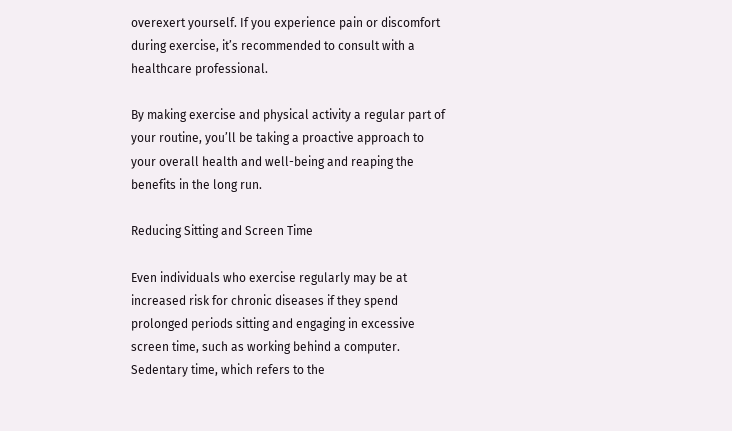overexert yourself. If you experience pain or discomfort during exercise, it’s recommended to consult with a healthcare professional.

By making exercise and physical activity a regular part of your routine, you’ll be taking a proactive approach to your overall health and well-being and reaping the benefits in the long run.

Reducing Sitting and Screen Time

Even individuals who exercise regularly may be at increased risk for chronic diseases if they spend prolonged periods sitting and engaging in excessive screen time, such as working behind a computer. Sedentary time, which refers to the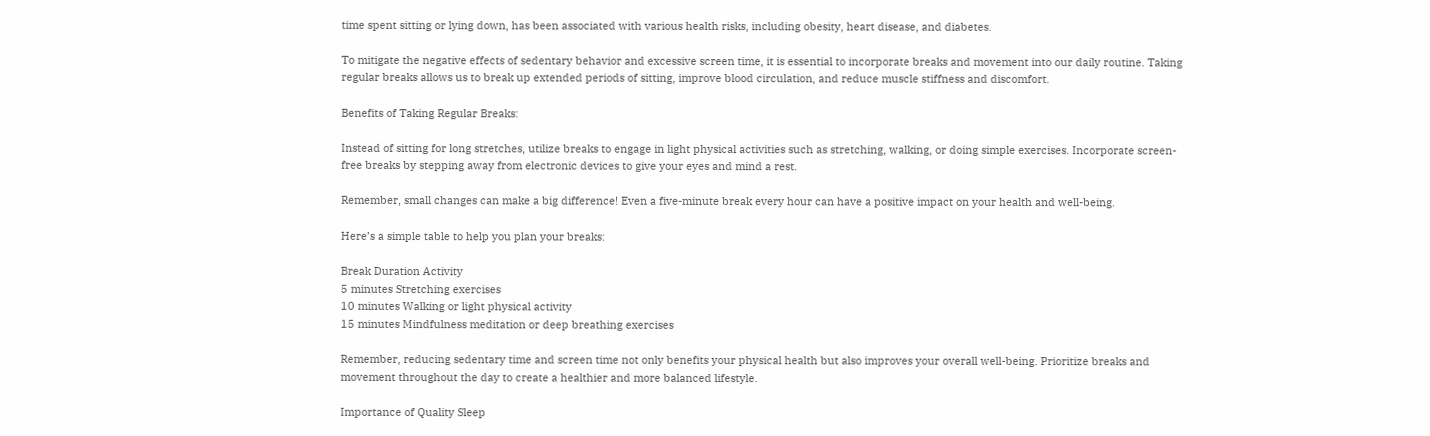time spent sitting or lying down, has been associated with various health risks, including obesity, heart disease, and diabetes.

To mitigate the negative effects of sedentary behavior and excessive screen time, it is essential to incorporate breaks and movement into our daily routine. Taking regular breaks allows us to break up extended periods of sitting, improve blood circulation, and reduce muscle stiffness and discomfort.

Benefits of Taking Regular Breaks:

Instead of sitting for long stretches, utilize breaks to engage in light physical activities such as stretching, walking, or doing simple exercises. Incorporate screen-free breaks by stepping away from electronic devices to give your eyes and mind a rest.

Remember, small changes can make a big difference! Even a five-minute break every hour can have a positive impact on your health and well-being.

Here’s a simple table to help you plan your breaks:

Break Duration Activity
5 minutes Stretching exercises
10 minutes Walking or light physical activity
15 minutes Mindfulness meditation or deep breathing exercises

Remember, reducing sedentary time and screen time not only benefits your physical health but also improves your overall well-being. Prioritize breaks and movement throughout the day to create a healthier and more balanced lifestyle.

Importance of Quality Sleep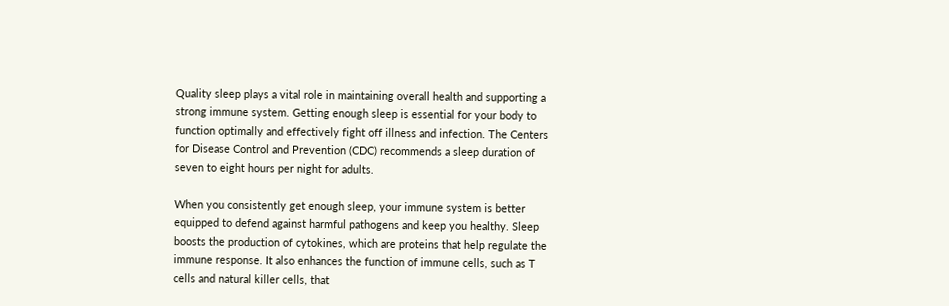Quality sleep plays a vital role in maintaining overall health and supporting a strong immune system. Getting enough sleep is essential for your body to function optimally and effectively fight off illness and infection. The Centers for Disease Control and Prevention (CDC) recommends a sleep duration of seven to eight hours per night for adults.

When you consistently get enough sleep, your immune system is better equipped to defend against harmful pathogens and keep you healthy. Sleep boosts the production of cytokines, which are proteins that help regulate the immune response. It also enhances the function of immune cells, such as T cells and natural killer cells, that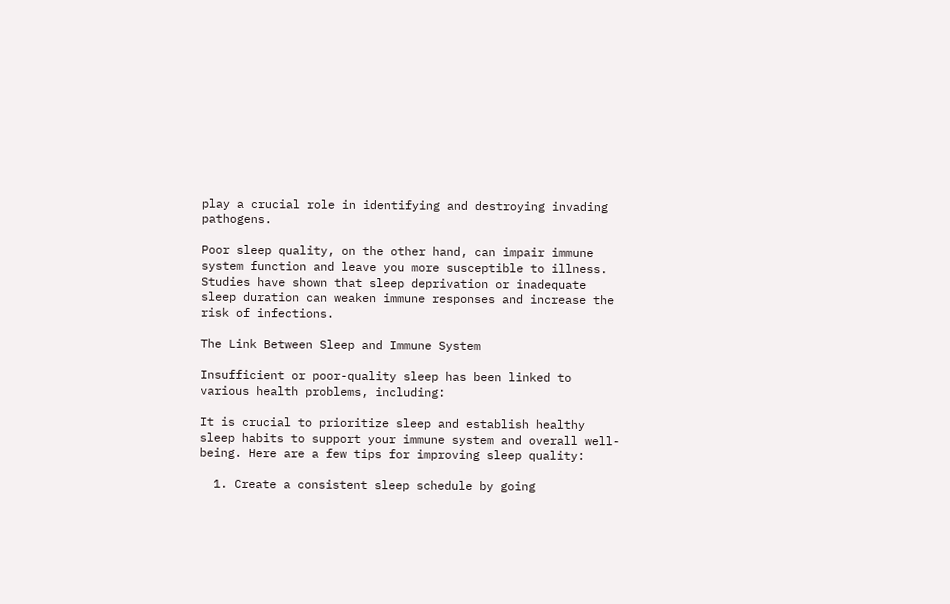play a crucial role in identifying and destroying invading pathogens.

Poor sleep quality, on the other hand, can impair immune system function and leave you more susceptible to illness. Studies have shown that sleep deprivation or inadequate sleep duration can weaken immune responses and increase the risk of infections.

The Link Between Sleep and Immune System

Insufficient or poor-quality sleep has been linked to various health problems, including:

It is crucial to prioritize sleep and establish healthy sleep habits to support your immune system and overall well-being. Here are a few tips for improving sleep quality:

  1. Create a consistent sleep schedule by going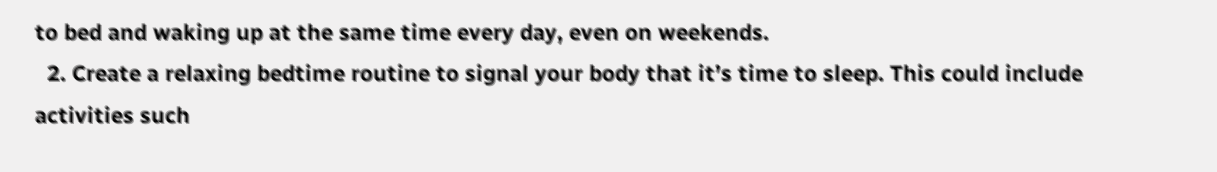to bed and waking up at the same time every day, even on weekends.
  2. Create a relaxing bedtime routine to signal your body that it’s time to sleep. This could include activities such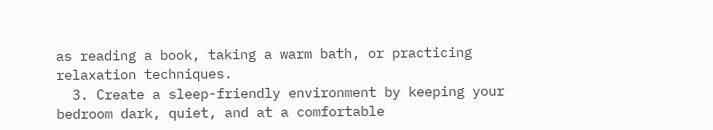as reading a book, taking a warm bath, or practicing relaxation techniques.
  3. Create a sleep-friendly environment by keeping your bedroom dark, quiet, and at a comfortable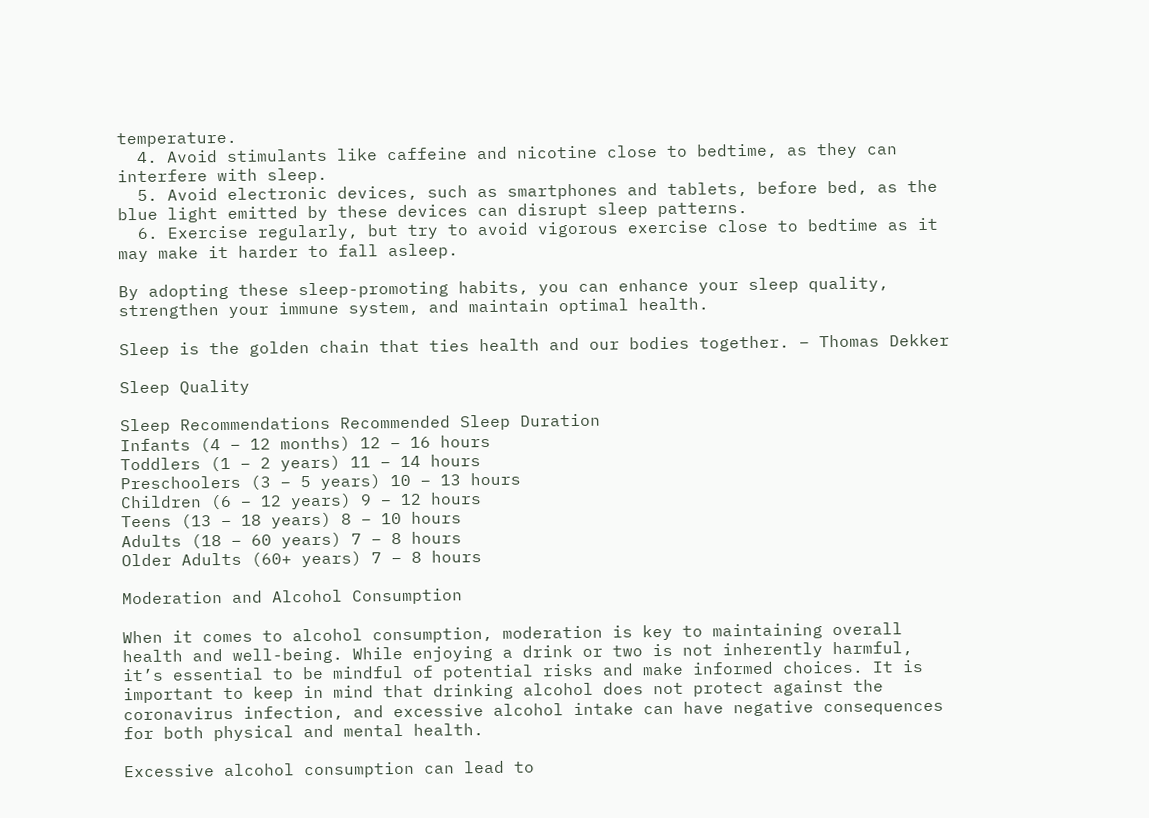temperature.
  4. Avoid stimulants like caffeine and nicotine close to bedtime, as they can interfere with sleep.
  5. Avoid electronic devices, such as smartphones and tablets, before bed, as the blue light emitted by these devices can disrupt sleep patterns.
  6. Exercise regularly, but try to avoid vigorous exercise close to bedtime as it may make it harder to fall asleep.

By adopting these sleep-promoting habits, you can enhance your sleep quality, strengthen your immune system, and maintain optimal health.

Sleep is the golden chain that ties health and our bodies together. – Thomas Dekker

Sleep Quality

Sleep Recommendations Recommended Sleep Duration
Infants (4 – 12 months) 12 – 16 hours
Toddlers (1 – 2 years) 11 – 14 hours
Preschoolers (3 – 5 years) 10 – 13 hours
Children (6 – 12 years) 9 – 12 hours
Teens (13 – 18 years) 8 – 10 hours
Adults (18 – 60 years) 7 – 8 hours
Older Adults (60+ years) 7 – 8 hours

Moderation and Alcohol Consumption

When it comes to alcohol consumption, moderation is key to maintaining overall health and well-being. While enjoying a drink or two is not inherently harmful, it’s essential to be mindful of potential risks and make informed choices. It is important to keep in mind that drinking alcohol does not protect against the coronavirus infection, and excessive alcohol intake can have negative consequences for both physical and mental health.

Excessive alcohol consumption can lead to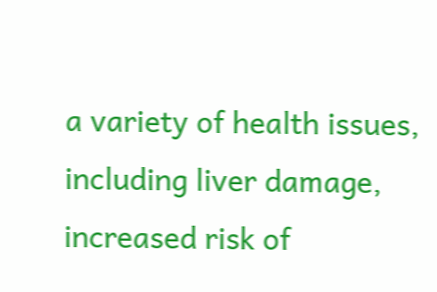a variety of health issues, including liver damage, increased risk of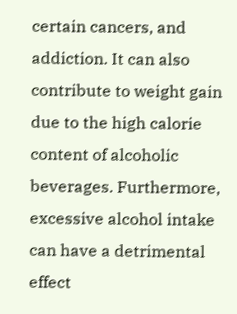certain cancers, and addiction. It can also contribute to weight gain due to the high calorie content of alcoholic beverages. Furthermore, excessive alcohol intake can have a detrimental effect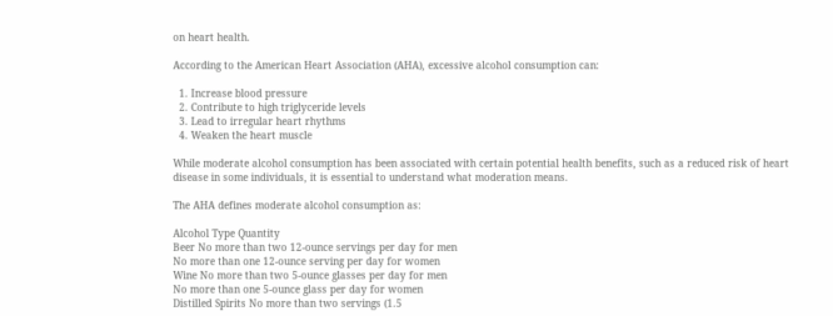on heart health.

According to the American Heart Association (AHA), excessive alcohol consumption can:

  1. Increase blood pressure
  2. Contribute to high triglyceride levels
  3. Lead to irregular heart rhythms
  4. Weaken the heart muscle

While moderate alcohol consumption has been associated with certain potential health benefits, such as a reduced risk of heart disease in some individuals, it is essential to understand what moderation means.

The AHA defines moderate alcohol consumption as:

Alcohol Type Quantity
Beer No more than two 12-ounce servings per day for men
No more than one 12-ounce serving per day for women
Wine No more than two 5-ounce glasses per day for men
No more than one 5-ounce glass per day for women
Distilled Spirits No more than two servings (1.5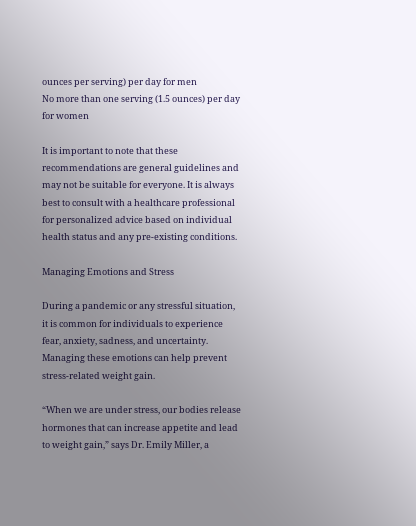ounces per serving) per day for men
No more than one serving (1.5 ounces) per day for women

It is important to note that these recommendations are general guidelines and may not be suitable for everyone. It is always best to consult with a healthcare professional for personalized advice based on individual health status and any pre-existing conditions.

Managing Emotions and Stress

During a pandemic or any stressful situation, it is common for individuals to experience fear, anxiety, sadness, and uncertainty. Managing these emotions can help prevent stress-related weight gain.

“When we are under stress, our bodies release hormones that can increase appetite and lead to weight gain,” says Dr. Emily Miller, a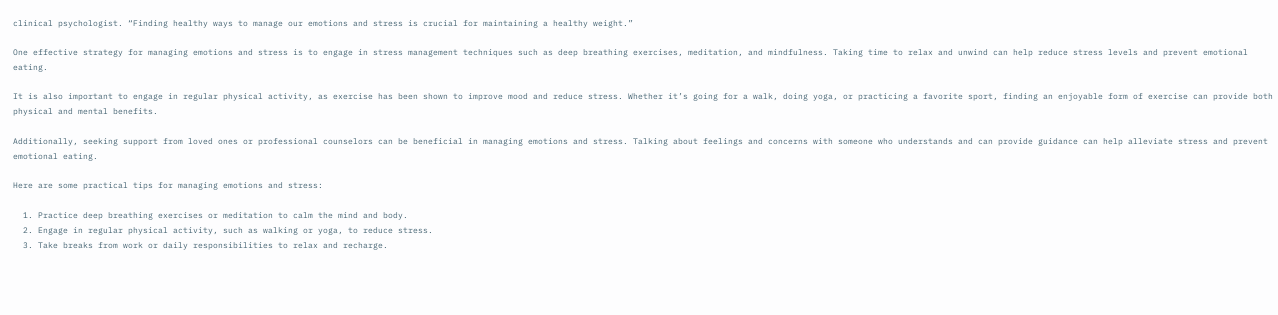clinical psychologist. “Finding healthy ways to manage our emotions and stress is crucial for maintaining a healthy weight.”

One effective strategy for managing emotions and stress is to engage in stress management techniques such as deep breathing exercises, meditation, and mindfulness. Taking time to relax and unwind can help reduce stress levels and prevent emotional eating.

It is also important to engage in regular physical activity, as exercise has been shown to improve mood and reduce stress. Whether it’s going for a walk, doing yoga, or practicing a favorite sport, finding an enjoyable form of exercise can provide both physical and mental benefits.

Additionally, seeking support from loved ones or professional counselors can be beneficial in managing emotions and stress. Talking about feelings and concerns with someone who understands and can provide guidance can help alleviate stress and prevent emotional eating.

Here are some practical tips for managing emotions and stress:

  1. Practice deep breathing exercises or meditation to calm the mind and body.
  2. Engage in regular physical activity, such as walking or yoga, to reduce stress.
  3. Take breaks from work or daily responsibilities to relax and recharge.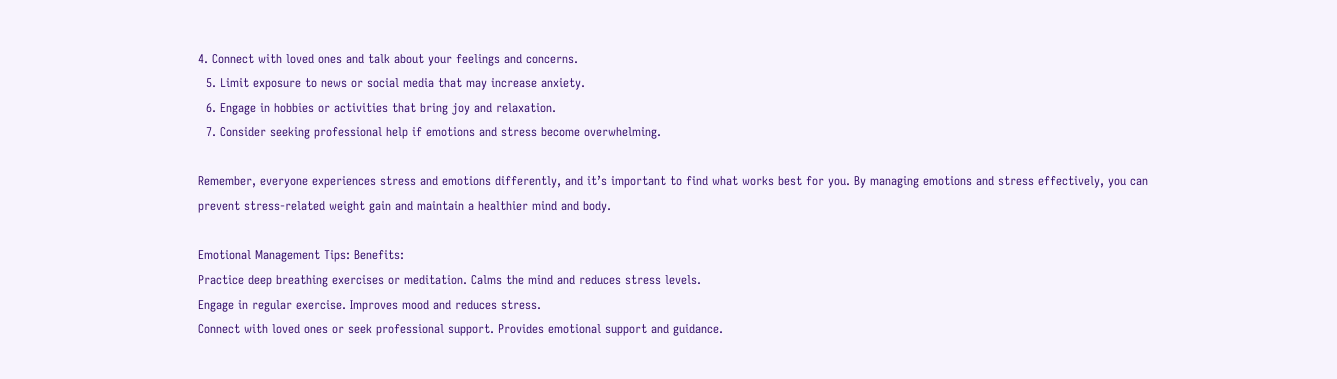4. Connect with loved ones and talk about your feelings and concerns.
  5. Limit exposure to news or social media that may increase anxiety.
  6. Engage in hobbies or activities that bring joy and relaxation.
  7. Consider seeking professional help if emotions and stress become overwhelming.

Remember, everyone experiences stress and emotions differently, and it’s important to find what works best for you. By managing emotions and stress effectively, you can prevent stress-related weight gain and maintain a healthier mind and body.

Emotional Management Tips: Benefits:
Practice deep breathing exercises or meditation. Calms the mind and reduces stress levels.
Engage in regular exercise. Improves mood and reduces stress.
Connect with loved ones or seek professional support. Provides emotional support and guidance.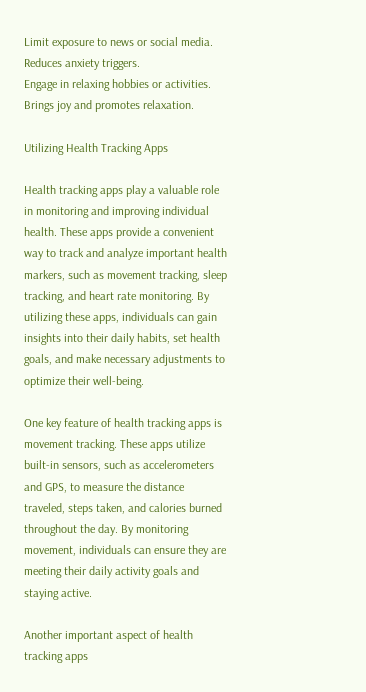Limit exposure to news or social media. Reduces anxiety triggers.
Engage in relaxing hobbies or activities. Brings joy and promotes relaxation.

Utilizing Health Tracking Apps

Health tracking apps play a valuable role in monitoring and improving individual health. These apps provide a convenient way to track and analyze important health markers, such as movement tracking, sleep tracking, and heart rate monitoring. By utilizing these apps, individuals can gain insights into their daily habits, set health goals, and make necessary adjustments to optimize their well-being.

One key feature of health tracking apps is movement tracking. These apps utilize built-in sensors, such as accelerometers and GPS, to measure the distance traveled, steps taken, and calories burned throughout the day. By monitoring movement, individuals can ensure they are meeting their daily activity goals and staying active.

Another important aspect of health tracking apps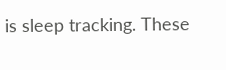is sleep tracking. These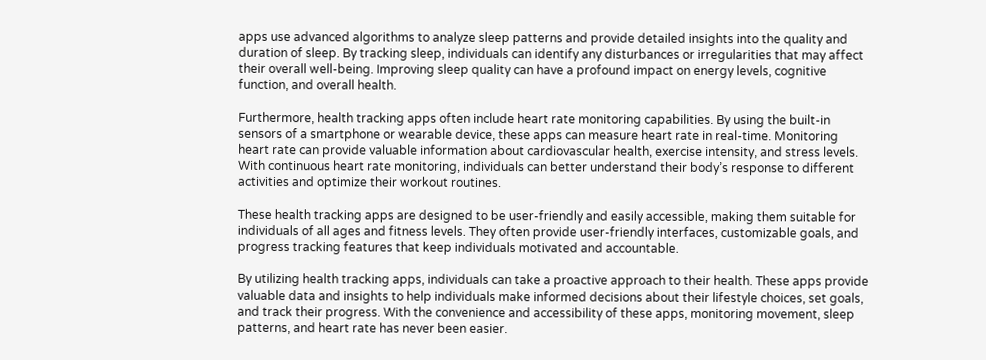apps use advanced algorithms to analyze sleep patterns and provide detailed insights into the quality and duration of sleep. By tracking sleep, individuals can identify any disturbances or irregularities that may affect their overall well-being. Improving sleep quality can have a profound impact on energy levels, cognitive function, and overall health.

Furthermore, health tracking apps often include heart rate monitoring capabilities. By using the built-in sensors of a smartphone or wearable device, these apps can measure heart rate in real-time. Monitoring heart rate can provide valuable information about cardiovascular health, exercise intensity, and stress levels. With continuous heart rate monitoring, individuals can better understand their body’s response to different activities and optimize their workout routines.

These health tracking apps are designed to be user-friendly and easily accessible, making them suitable for individuals of all ages and fitness levels. They often provide user-friendly interfaces, customizable goals, and progress tracking features that keep individuals motivated and accountable.

By utilizing health tracking apps, individuals can take a proactive approach to their health. These apps provide valuable data and insights to help individuals make informed decisions about their lifestyle choices, set goals, and track their progress. With the convenience and accessibility of these apps, monitoring movement, sleep patterns, and heart rate has never been easier.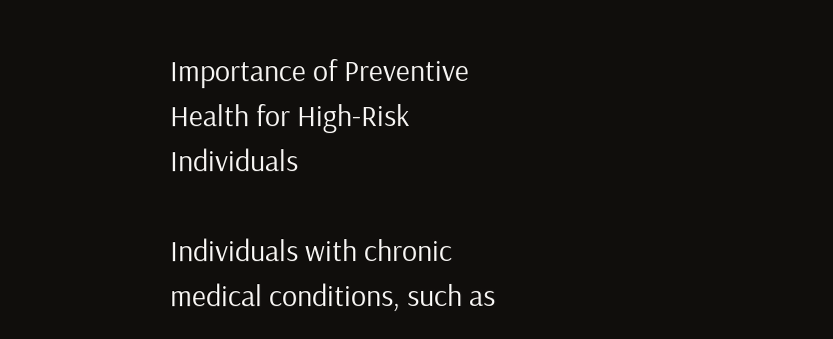Importance of Preventive Health for High-Risk Individuals

Individuals with chronic medical conditions, such as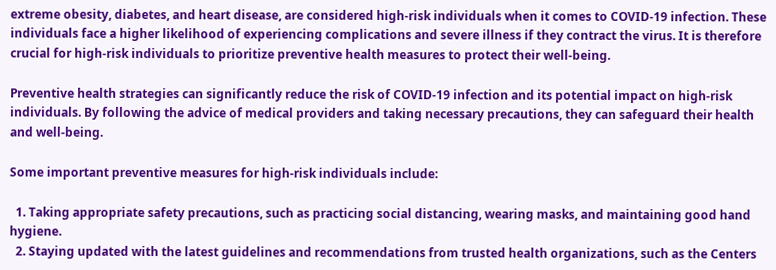extreme obesity, diabetes, and heart disease, are considered high-risk individuals when it comes to COVID-19 infection. These individuals face a higher likelihood of experiencing complications and severe illness if they contract the virus. It is therefore crucial for high-risk individuals to prioritize preventive health measures to protect their well-being.

Preventive health strategies can significantly reduce the risk of COVID-19 infection and its potential impact on high-risk individuals. By following the advice of medical providers and taking necessary precautions, they can safeguard their health and well-being.

Some important preventive measures for high-risk individuals include:

  1. Taking appropriate safety precautions, such as practicing social distancing, wearing masks, and maintaining good hand hygiene.
  2. Staying updated with the latest guidelines and recommendations from trusted health organizations, such as the Centers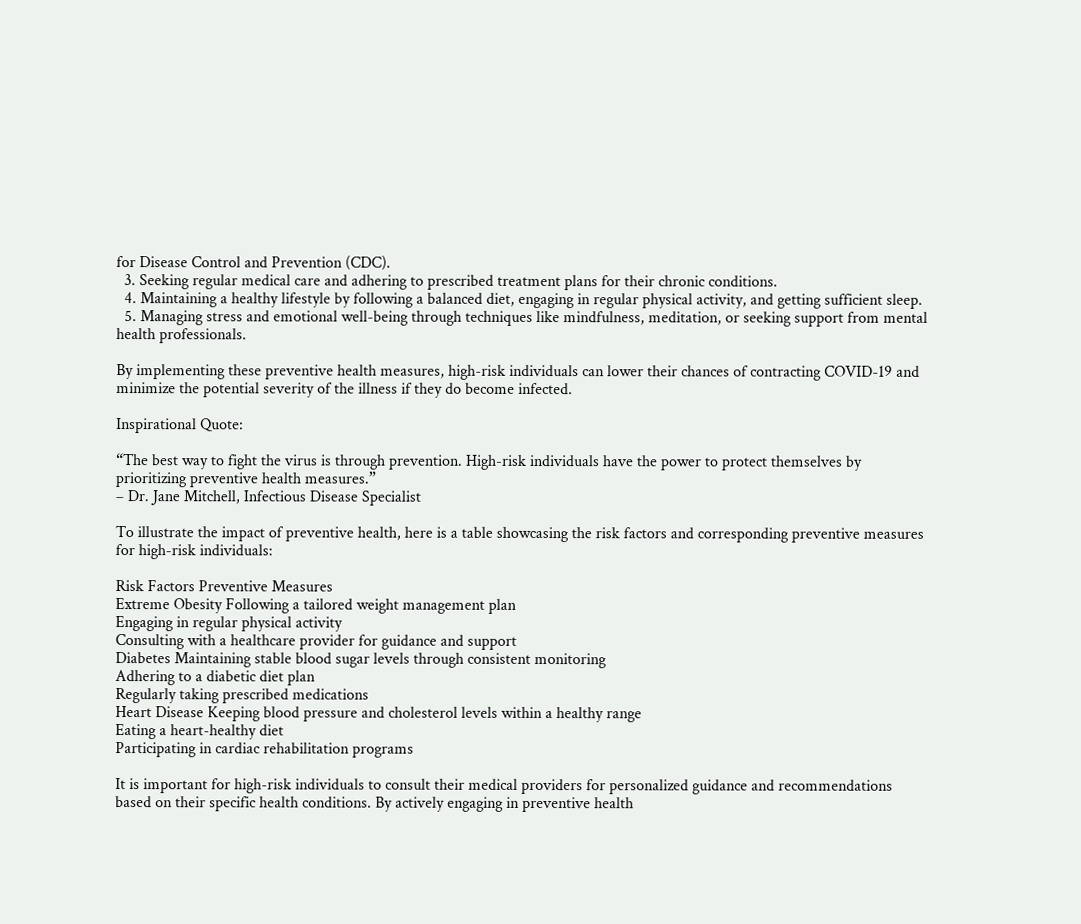for Disease Control and Prevention (CDC).
  3. Seeking regular medical care and adhering to prescribed treatment plans for their chronic conditions.
  4. Maintaining a healthy lifestyle by following a balanced diet, engaging in regular physical activity, and getting sufficient sleep.
  5. Managing stress and emotional well-being through techniques like mindfulness, meditation, or seeking support from mental health professionals.

By implementing these preventive health measures, high-risk individuals can lower their chances of contracting COVID-19 and minimize the potential severity of the illness if they do become infected.

Inspirational Quote:

“The best way to fight the virus is through prevention. High-risk individuals have the power to protect themselves by prioritizing preventive health measures.”
– Dr. Jane Mitchell, Infectious Disease Specialist

To illustrate the impact of preventive health, here is a table showcasing the risk factors and corresponding preventive measures for high-risk individuals:

Risk Factors Preventive Measures
Extreme Obesity Following a tailored weight management plan
Engaging in regular physical activity
Consulting with a healthcare provider for guidance and support
Diabetes Maintaining stable blood sugar levels through consistent monitoring
Adhering to a diabetic diet plan
Regularly taking prescribed medications
Heart Disease Keeping blood pressure and cholesterol levels within a healthy range
Eating a heart-healthy diet
Participating in cardiac rehabilitation programs

It is important for high-risk individuals to consult their medical providers for personalized guidance and recommendations based on their specific health conditions. By actively engaging in preventive health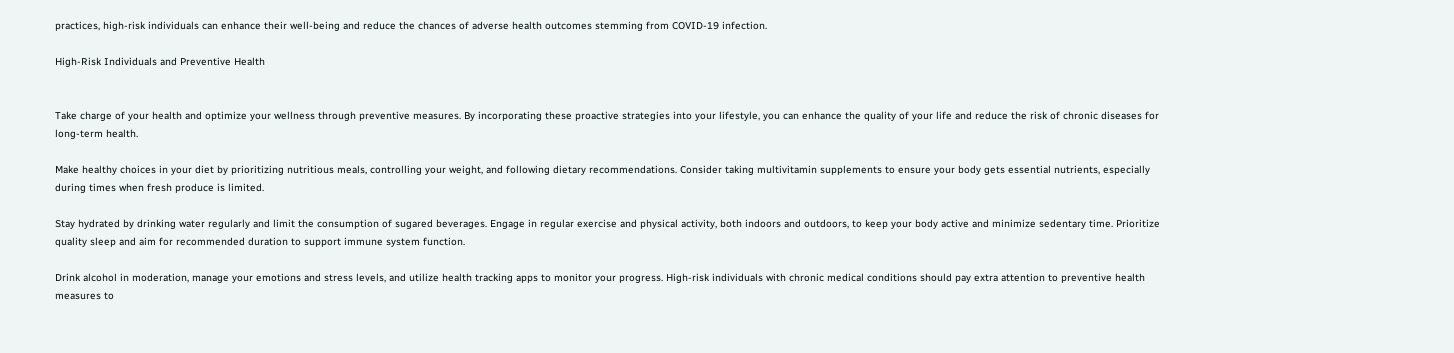practices, high-risk individuals can enhance their well-being and reduce the chances of adverse health outcomes stemming from COVID-19 infection.

High-Risk Individuals and Preventive Health


Take charge of your health and optimize your wellness through preventive measures. By incorporating these proactive strategies into your lifestyle, you can enhance the quality of your life and reduce the risk of chronic diseases for long-term health.

Make healthy choices in your diet by prioritizing nutritious meals, controlling your weight, and following dietary recommendations. Consider taking multivitamin supplements to ensure your body gets essential nutrients, especially during times when fresh produce is limited.

Stay hydrated by drinking water regularly and limit the consumption of sugared beverages. Engage in regular exercise and physical activity, both indoors and outdoors, to keep your body active and minimize sedentary time. Prioritize quality sleep and aim for recommended duration to support immune system function.

Drink alcohol in moderation, manage your emotions and stress levels, and utilize health tracking apps to monitor your progress. High-risk individuals with chronic medical conditions should pay extra attention to preventive health measures to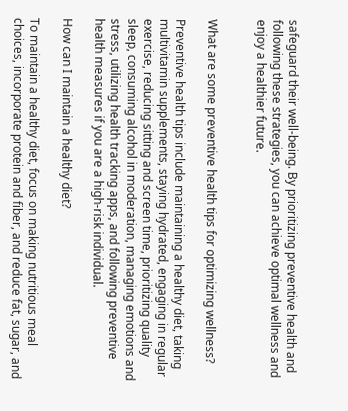safeguard their well-being. By prioritizing preventive health and following these strategies, you can achieve optimal wellness and enjoy a healthier future.


What are some preventive health tips for optimizing wellness?

Preventive health tips include maintaining a healthy diet, taking multivitamin supplements, staying hydrated, engaging in regular exercise, reducing sitting and screen time, prioritizing quality sleep, consuming alcohol in moderation, managing emotions and stress, utilizing health tracking apps, and following preventive health measures if you are a high-risk individual.

How can I maintain a healthy diet?

To maintain a healthy diet, focus on making nutritious meal choices, incorporate protein and fiber, and reduce fat, sugar, and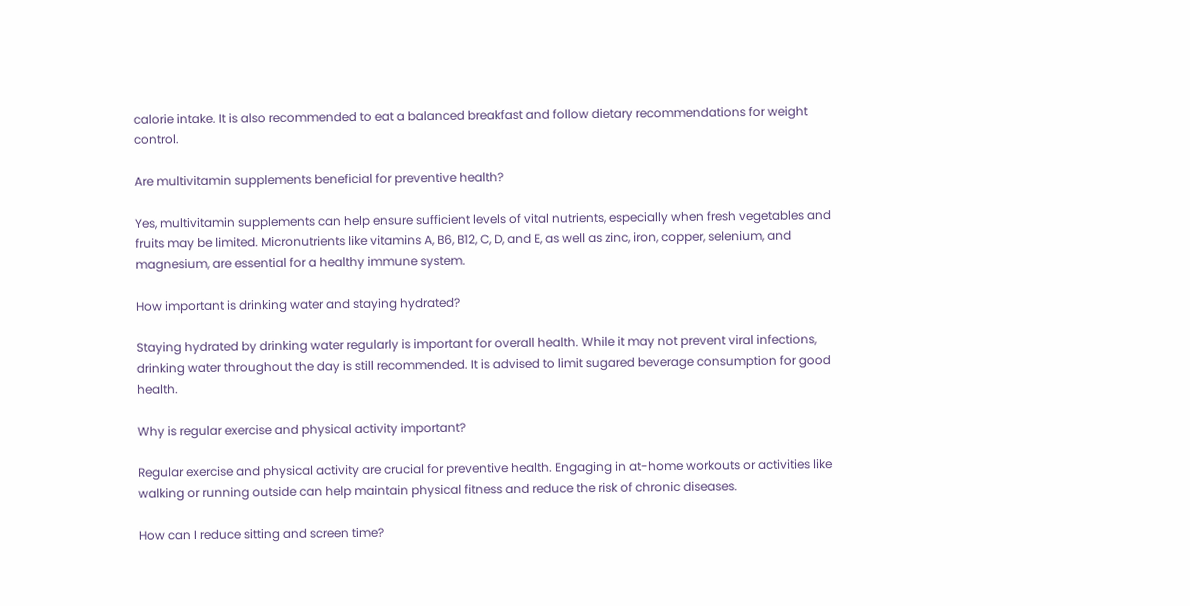calorie intake. It is also recommended to eat a balanced breakfast and follow dietary recommendations for weight control.

Are multivitamin supplements beneficial for preventive health?

Yes, multivitamin supplements can help ensure sufficient levels of vital nutrients, especially when fresh vegetables and fruits may be limited. Micronutrients like vitamins A, B6, B12, C, D, and E, as well as zinc, iron, copper, selenium, and magnesium, are essential for a healthy immune system.

How important is drinking water and staying hydrated?

Staying hydrated by drinking water regularly is important for overall health. While it may not prevent viral infections, drinking water throughout the day is still recommended. It is advised to limit sugared beverage consumption for good health.

Why is regular exercise and physical activity important?

Regular exercise and physical activity are crucial for preventive health. Engaging in at-home workouts or activities like walking or running outside can help maintain physical fitness and reduce the risk of chronic diseases.

How can I reduce sitting and screen time?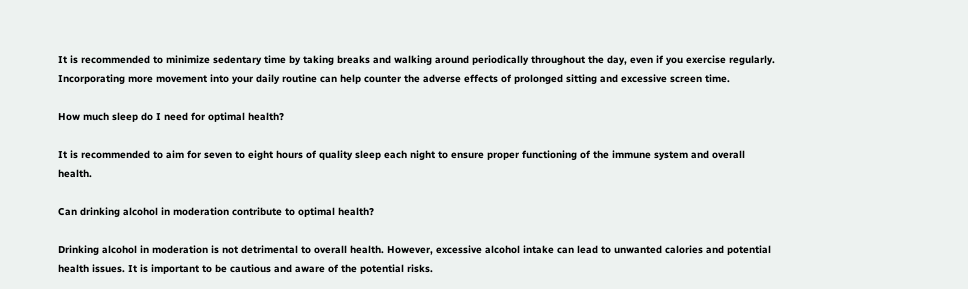It is recommended to minimize sedentary time by taking breaks and walking around periodically throughout the day, even if you exercise regularly. Incorporating more movement into your daily routine can help counter the adverse effects of prolonged sitting and excessive screen time.

How much sleep do I need for optimal health?

It is recommended to aim for seven to eight hours of quality sleep each night to ensure proper functioning of the immune system and overall health.

Can drinking alcohol in moderation contribute to optimal health?

Drinking alcohol in moderation is not detrimental to overall health. However, excessive alcohol intake can lead to unwanted calories and potential health issues. It is important to be cautious and aware of the potential risks.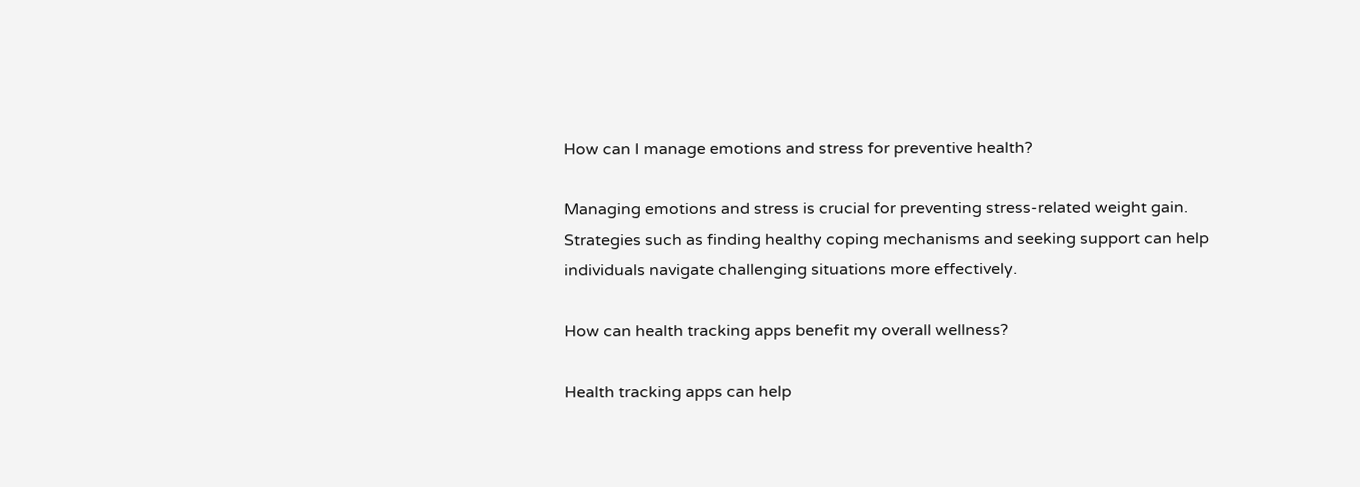How can I manage emotions and stress for preventive health?

Managing emotions and stress is crucial for preventing stress-related weight gain. Strategies such as finding healthy coping mechanisms and seeking support can help individuals navigate challenging situations more effectively.

How can health tracking apps benefit my overall wellness?

Health tracking apps can help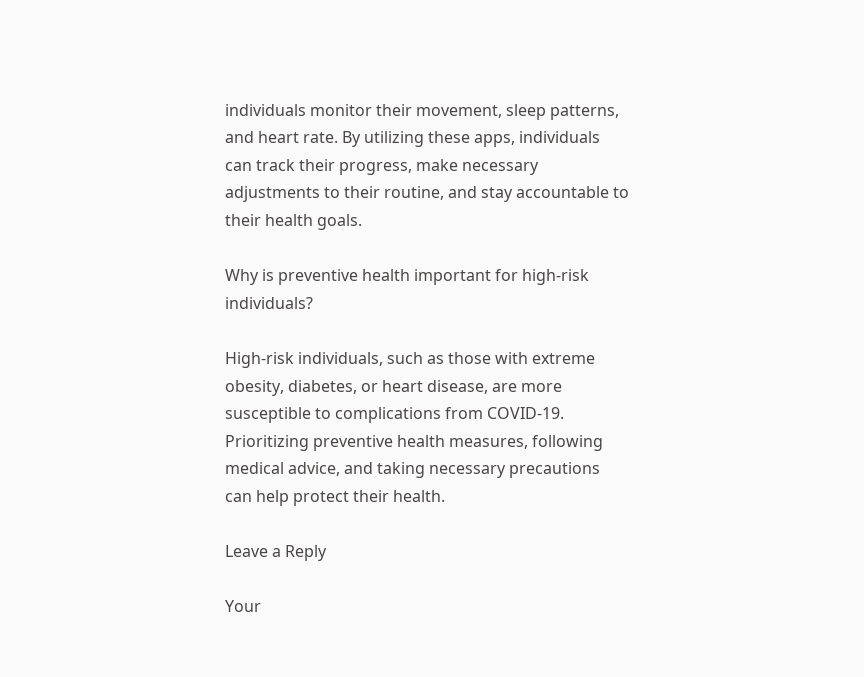individuals monitor their movement, sleep patterns, and heart rate. By utilizing these apps, individuals can track their progress, make necessary adjustments to their routine, and stay accountable to their health goals.

Why is preventive health important for high-risk individuals?

High-risk individuals, such as those with extreme obesity, diabetes, or heart disease, are more susceptible to complications from COVID-19. Prioritizing preventive health measures, following medical advice, and taking necessary precautions can help protect their health.

Leave a Reply

Your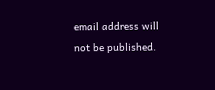email address will not be published.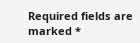Required fields are marked *